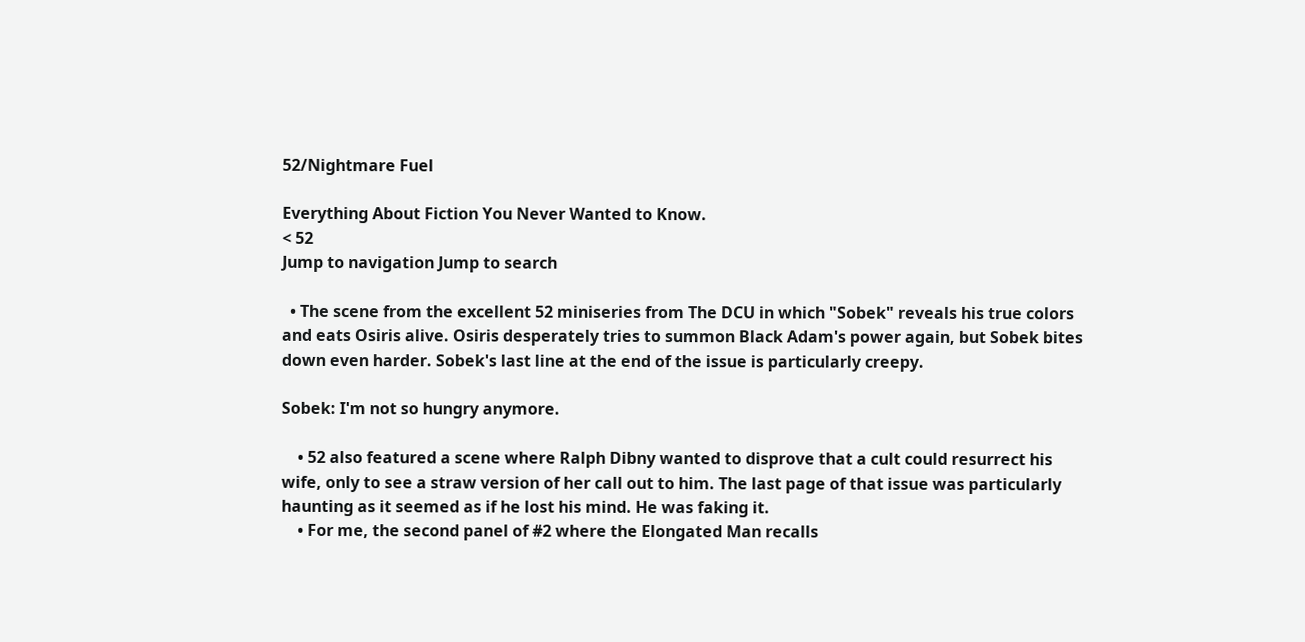52/Nightmare Fuel

Everything About Fiction You Never Wanted to Know.
< 52
Jump to navigation Jump to search

  • The scene from the excellent 52 miniseries from The DCU in which "Sobek" reveals his true colors and eats Osiris alive. Osiris desperately tries to summon Black Adam's power again, but Sobek bites down even harder. Sobek's last line at the end of the issue is particularly creepy.

Sobek: I'm not so hungry anymore.

    • 52 also featured a scene where Ralph Dibny wanted to disprove that a cult could resurrect his wife, only to see a straw version of her call out to him. The last page of that issue was particularly haunting as it seemed as if he lost his mind. He was faking it.
    • For me, the second panel of #2 where the Elongated Man recalls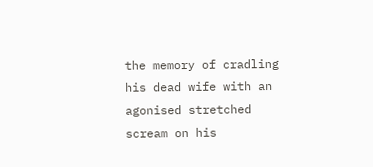the memory of cradling his dead wife with an agonised stretched scream on his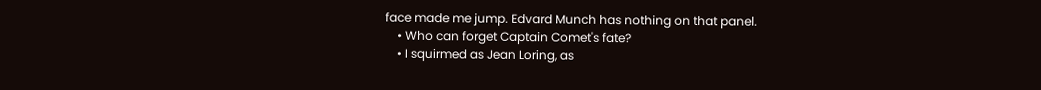face made me jump. Edvard Munch has nothing on that panel.
    • Who can forget Captain Comet's fate?
    • I squirmed as Jean Loring, as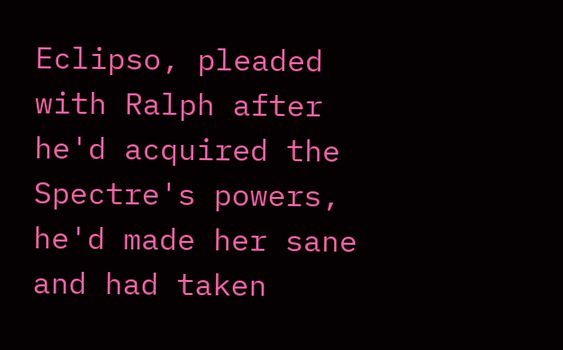Eclipso, pleaded with Ralph after he'd acquired the Spectre's powers, he'd made her sane and had taken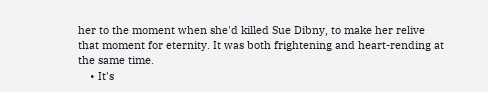her to the moment when she'd killed Sue Dibny, to make her relive that moment for eternity. It was both frightening and heart-rending at the same time.
    • It's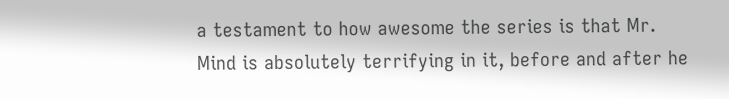a testament to how awesome the series is that Mr. Mind is absolutely terrifying in it, before and after he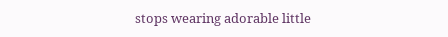stops wearing adorable little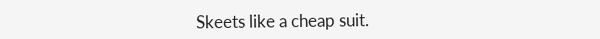Skeets like a cheap suit.